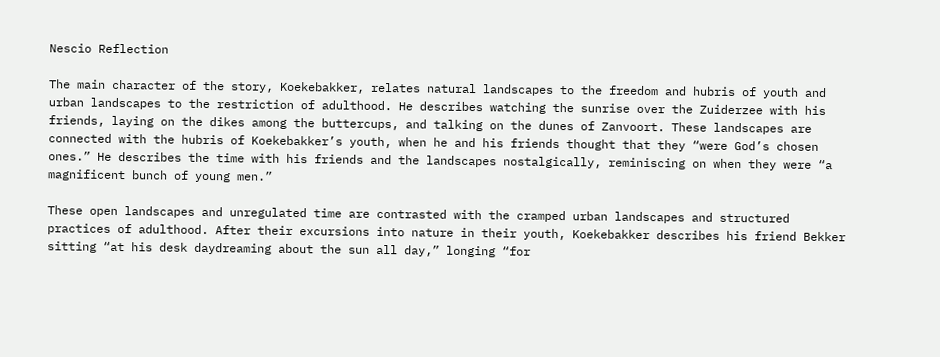Nescio Reflection

The main character of the story, Koekebakker, relates natural landscapes to the freedom and hubris of youth and urban landscapes to the restriction of adulthood. He describes watching the sunrise over the Zuiderzee with his friends, laying on the dikes among the buttercups, and talking on the dunes of Zanvoort. These landscapes are connected with the hubris of Koekebakker’s youth, when he and his friends thought that they “were God’s chosen ones.” He describes the time with his friends and the landscapes nostalgically, reminiscing on when they were “a magnificent bunch of young men.”

These open landscapes and unregulated time are contrasted with the cramped urban landscapes and structured practices of adulthood. After their excursions into nature in their youth, Koekebakker describes his friend Bekker sitting “at his desk daydreaming about the sun all day,” longing “for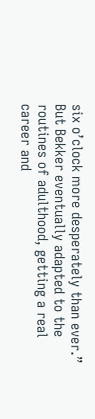six o’clock more desperately than ever.” But Bekker eventually adapted to the routines of adulthood, getting a real career and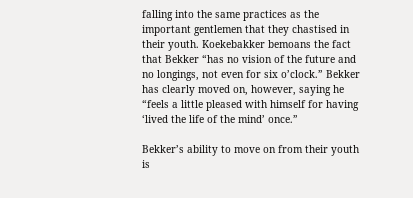falling into the same practices as the important gentlemen that they chastised in their youth. Koekebakker bemoans the fact that Bekker “has no vision of the future and no longings, not even for six o’clock.” Bekker has clearly moved on, however, saying he “feels a little pleased with himself for having ‘lived the life of the mind’ once.”

Bekker’s ability to move on from their youth is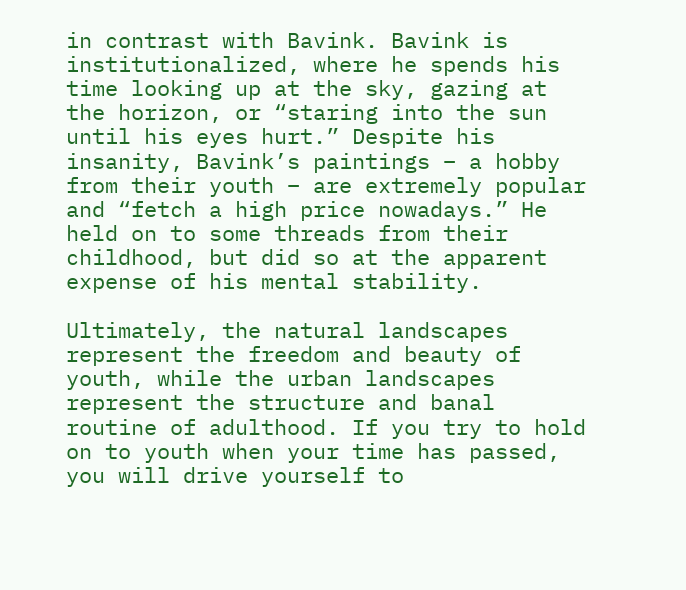in contrast with Bavink. Bavink is institutionalized, where he spends his time looking up at the sky, gazing at the horizon, or “staring into the sun until his eyes hurt.” Despite his insanity, Bavink’s paintings – a hobby from their youth – are extremely popular and “fetch a high price nowadays.” He held on to some threads from their childhood, but did so at the apparent expense of his mental stability.

Ultimately, the natural landscapes represent the freedom and beauty of youth, while the urban landscapes represent the structure and banal routine of adulthood. If you try to hold on to youth when your time has passed, you will drive yourself to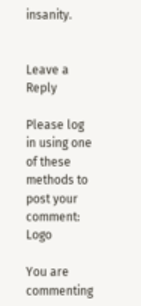insanity.


Leave a Reply

Please log in using one of these methods to post your comment: Logo

You are commenting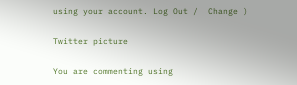using your account. Log Out /  Change )

Twitter picture

You are commenting using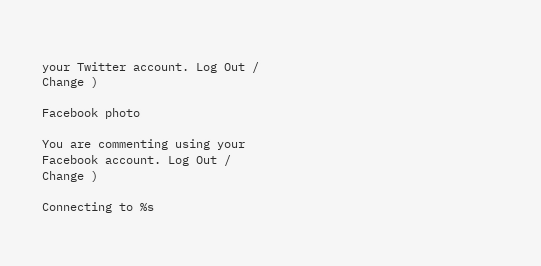your Twitter account. Log Out /  Change )

Facebook photo

You are commenting using your Facebook account. Log Out /  Change )

Connecting to %s